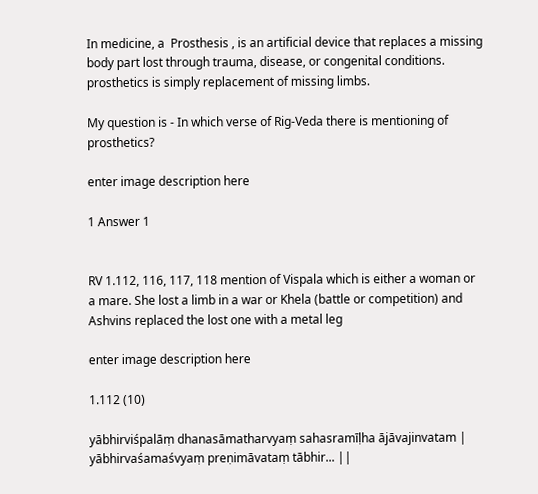In medicine, a  Prosthesis , is an artificial device that replaces a missing body part lost through trauma, disease, or congenital conditions. prosthetics is simply replacement of missing limbs.

My question is - In which verse of Rig-Veda there is mentioning of prosthetics?

enter image description here

1 Answer 1


RV 1.112, 116, 117, 118 mention of Vispala which is either a woman or a mare. She lost a limb in a war or Khela (battle or competition) and Ashvins replaced the lost one with a metal leg

enter image description here

1.112 (10)

yābhirviśpalāṃ dhanasāmatharvyaṃ sahasramīḷha ājāvajinvatam | yābhirvaśamaśvyaṃ preṇimāvataṃ tābhir... ||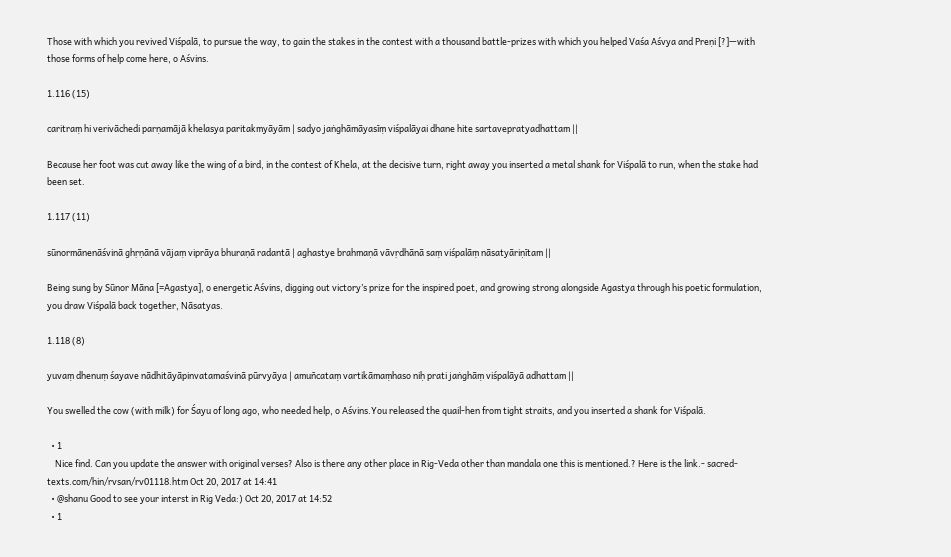Those with which you revived Viśpalā, to pursue the way, to gain the stakes in the contest with a thousand battle-prizes with which you helped Vaśa Aśvya and Preṇi [?]—with those forms of help come here, o Aśvins.

1.116 (15)

caritraṃ hi verivāchedi parṇamājā khelasya paritakmyāyām | sadyo jaṅghāmāyasīṃ viśpalāyai dhane hite sartavepratyadhattam ||

Because her foot was cut away like the wing of a bird, in the contest of Khela, at the decisive turn, right away you inserted a metal shank for Viśpalā to run, when the stake had been set.

1.117 (11)

sūnormānenāśvinā ghṛṇānā vājaṃ viprāya bhuraṇā radantā | aghastye brahmaṇā vāvṛdhānā saṃ viśpalāṃ nāsatyāriṇītam ||

Being sung by Sūnor Māna [=Agastya], o energetic Aśvins, digging out victory’s prize for the inspired poet, and growing strong alongside Agastya through his poetic formulation, you draw Viśpalā back together, Nāsatyas.

1.118 (8)

yuvaṃ dhenuṃ śayave nādhitāyāpinvatamaśvinā pūrvyāya | amuñcataṃ vartikāmaṃhaso niḥ prati jaṅghāṃ viśpalāyā adhattam ||

You swelled the cow (with milk) for Śayu of long ago, who needed help, o Aśvins.You released the quail-hen from tight straits, and you inserted a shank for Viśpalā.

  • 1
    Nice find. Can you update the answer with original verses? Also is there any other place in Rig-Veda other than mandala one this is mentioned.? Here is the link.- sacred-texts.com/hin/rvsan/rv01118.htm Oct 20, 2017 at 14:41
  • @shanu Good to see your interst in Rig Veda:) Oct 20, 2017 at 14:52
  • 1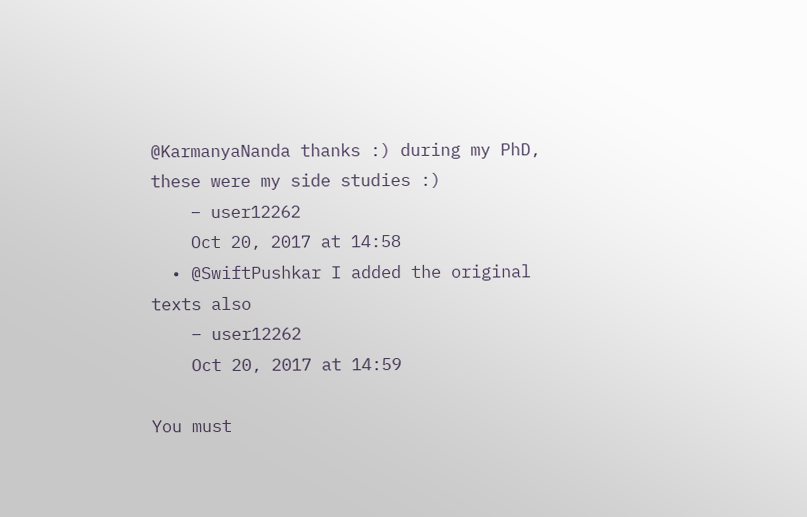@KarmanyaNanda thanks :) during my PhD, these were my side studies :)
    – user12262
    Oct 20, 2017 at 14:58
  • @SwiftPushkar I added the original texts also
    – user12262
    Oct 20, 2017 at 14:59

You must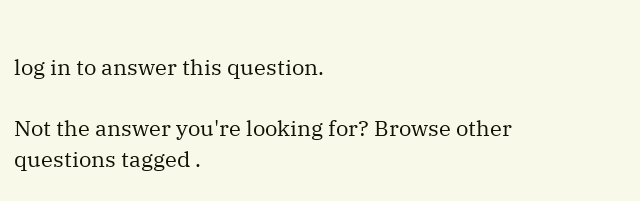log in to answer this question.

Not the answer you're looking for? Browse other questions tagged .